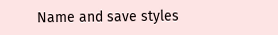Name and save styles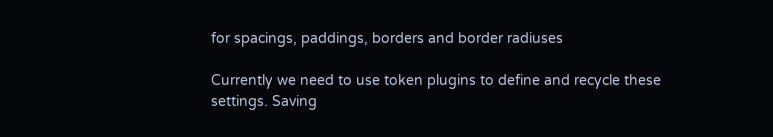for spacings, paddings, borders and border radiuses

Currently we need to use token plugins to define and recycle these settings. Saving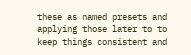these as named presets and applying those later to to keep things consistent and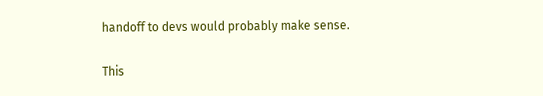handoff to devs would probably make sense.

This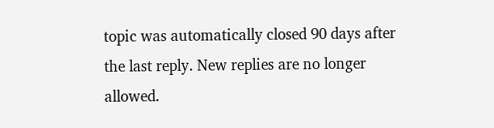topic was automatically closed 90 days after the last reply. New replies are no longer allowed.